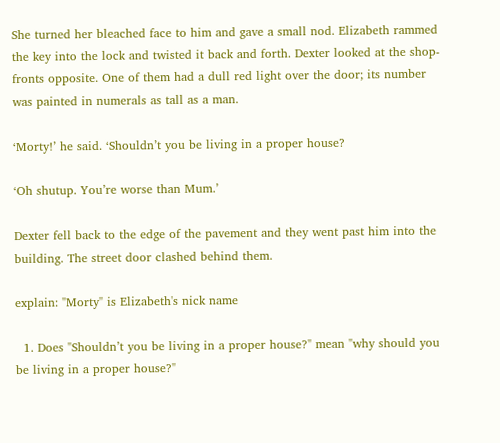She turned her bleached face to him and gave a small nod. Elizabeth rammed the key into the lock and twisted it back and forth. Dexter looked at the shop-fronts opposite. One of them had a dull red light over the door; its number was painted in numerals as tall as a man.

‘Morty!’ he said. ‘Shouldn’t you be living in a proper house?

‘Oh shutup. You’re worse than Mum.’

Dexter fell back to the edge of the pavement and they went past him into the building. The street door clashed behind them.

explain: "Morty" is Elizabeth's nick name

  1. Does "Shouldn’t you be living in a proper house?" mean "why should you be living in a proper house?"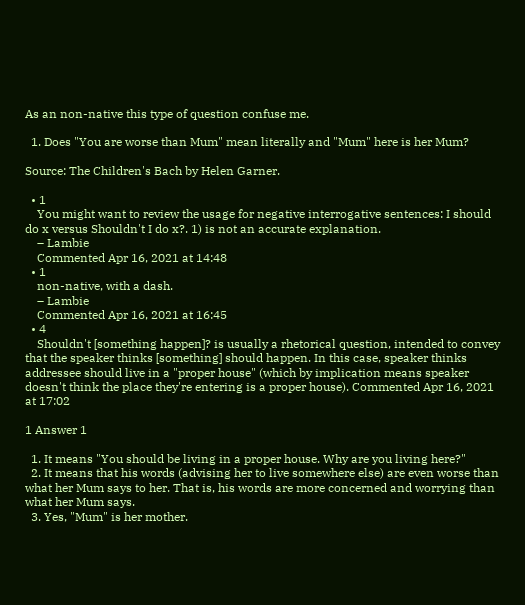As an non-native this type of question confuse me.

  1. Does "You are worse than Mum" mean literally and "Mum" here is her Mum?

Source: The Children's Bach by Helen Garner.

  • 1
    You might want to review the usage for negative interrogative sentences: I should do x versus Shouldn't I do x?. 1) is not an accurate explanation.
    – Lambie
    Commented Apr 16, 2021 at 14:48
  • 1
    non-native, with a dash.
    – Lambie
    Commented Apr 16, 2021 at 16:45
  • 4
    Shouldn't [something happen]? is usually a rhetorical question, intended to convey that the speaker thinks [something] should happen. In this case, speaker thinks addressee should live in a "proper house" (which by implication means speaker doesn't think the place they're entering is a proper house). Commented Apr 16, 2021 at 17:02

1 Answer 1

  1. It means "You should be living in a proper house. Why are you living here?"
  2. It means that his words (advising her to live somewhere else) are even worse than what her Mum says to her. That is, his words are more concerned and worrying than what her Mum says.
  3. Yes, "Mum" is her mother.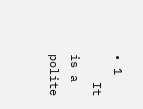• 1
    It is a polite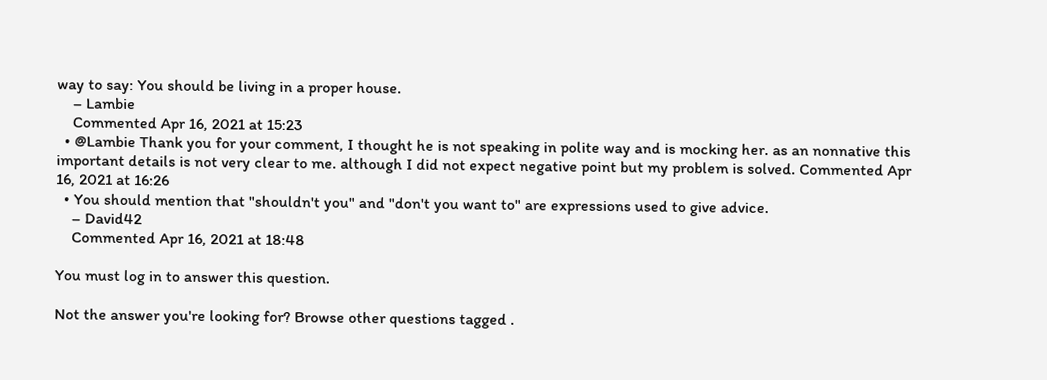way to say: You should be living in a proper house.
    – Lambie
    Commented Apr 16, 2021 at 15:23
  • @Lambie Thank you for your comment, I thought he is not speaking in polite way and is mocking her. as an nonnative this important details is not very clear to me. although I did not expect negative point but my problem is solved. Commented Apr 16, 2021 at 16:26
  • You should mention that "shouldn't you" and "don't you want to" are expressions used to give advice.
    – David42
    Commented Apr 16, 2021 at 18:48

You must log in to answer this question.

Not the answer you're looking for? Browse other questions tagged .